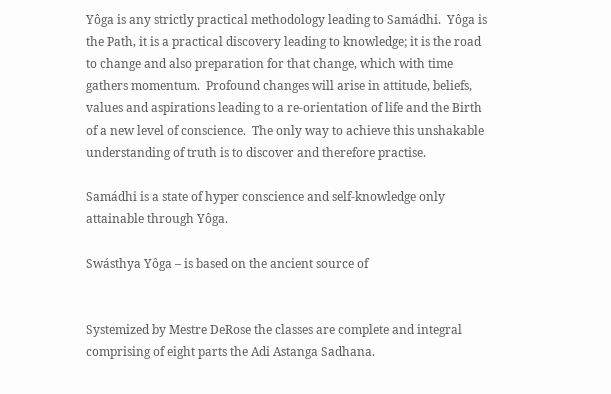Yôga is any strictly practical methodology leading to Samádhi.  Yôga is the Path, it is a practical discovery leading to knowledge; it is the road to change and also preparation for that change, which with time gathers momentum.  Profound changes will arise in attitude, beliefs, values and aspirations leading to a re-orientation of life and the Birth of a new level of conscience.  The only way to achieve this unshakable understanding of truth is to discover and therefore practise.

Samádhi is a state of hyper conscience and self-knowledge only attainable through Yôga.

Swásthya Yôga – is based on the ancient source of


Systemized by Mestre DeRose the classes are complete and integral comprising of eight parts the Adi Astanga Sadhana.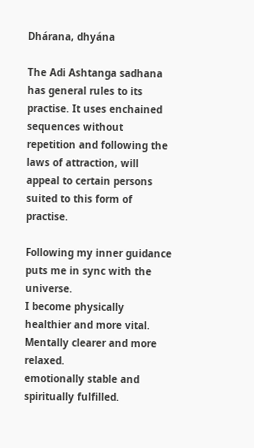Dhárana, dhyána

The Adi Ashtanga sadhana has general rules to its practise. It uses enchained sequences without repetition and following the laws of attraction, will appeal to certain persons suited to this form of practise.

Following my inner guidance puts me in sync with the universe.
I become physically healthier and more vital.
Mentally clearer and more relaxed.
emotionally stable and spiritually fulfilled.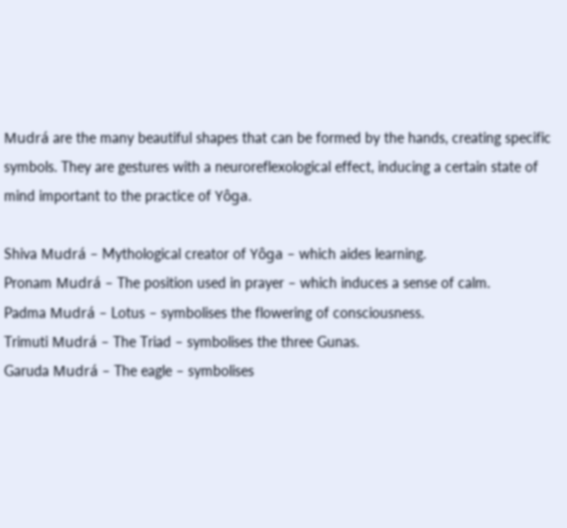Mudrá are the many beautiful shapes that can be formed by the hands, creating specific symbols. They are gestures with a neuroreflexological effect, inducing a certain state of mind important to the practice of Yôga.

Shiva Mudrá – Mythological creator of Yôga – which aides learning.
Pronam Mudrá – The position used in prayer – which induces a sense of calm.
Padma Mudrá – Lotus – symbolises the flowering of consciousness.
Trimuti Mudrá – The Triad – symbolises the three Gunas.
Garuda Mudrá – The eagle – symbolises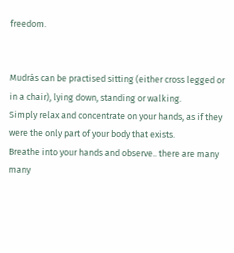freedom.


Mudrás can be practised sitting (either cross legged or in a chair), lying down, standing or walking.
Simply relax and concentrate on your hands, as if they were the only part of your body that exists.
Breathe into your hands and observe.. there are many many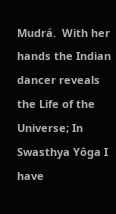Mudrá.  With her hands the Indian dancer reveals the Life of the Universe; In Swasthya Yôga I have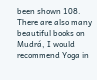been shown 108.
There are also many beautiful books on Mudrá, I would recommend Yoga in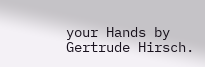your Hands by Gertrude Hirsch.